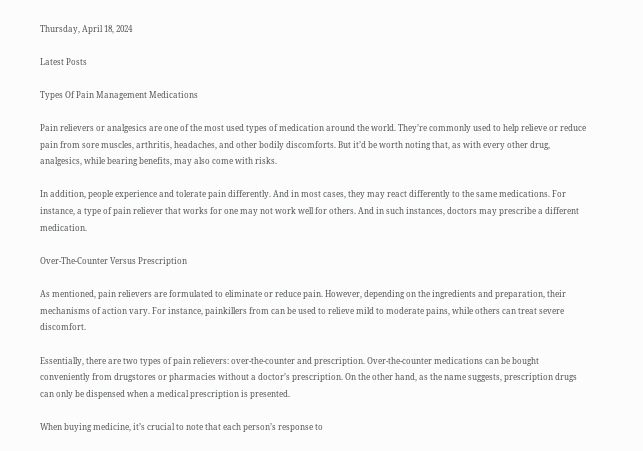Thursday, April 18, 2024

Latest Posts

Types Of Pain Management Medications

Pain relievers or analgesics are one of the most used types of medication around the world. They’re commonly used to help relieve or reduce pain from sore muscles, arthritis, headaches, and other bodily discomforts. But it’d be worth noting that, as with every other drug, analgesics, while bearing benefits, may also come with risks.

In addition, people experience and tolerate pain differently. And in most cases, they may react differently to the same medications. For instance, a type of pain reliever that works for one may not work well for others. And in such instances, doctors may prescribe a different medication.

Over-The-Counter Versus Prescription

As mentioned, pain relievers are formulated to eliminate or reduce pain. However, depending on the ingredients and preparation, their mechanisms of action vary. For instance, painkillers from can be used to relieve mild to moderate pains, while others can treat severe discomfort.

Essentially, there are two types of pain relievers: over-the-counter and prescription. Over-the-counter medications can be bought conveniently from drugstores or pharmacies without a doctor’s prescription. On the other hand, as the name suggests, prescription drugs can only be dispensed when a medical prescription is presented.

When buying medicine, it’s crucial to note that each person’s response to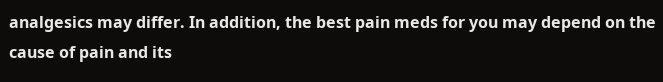analgesics may differ. In addition, the best pain meds for you may depend on the cause of pain and its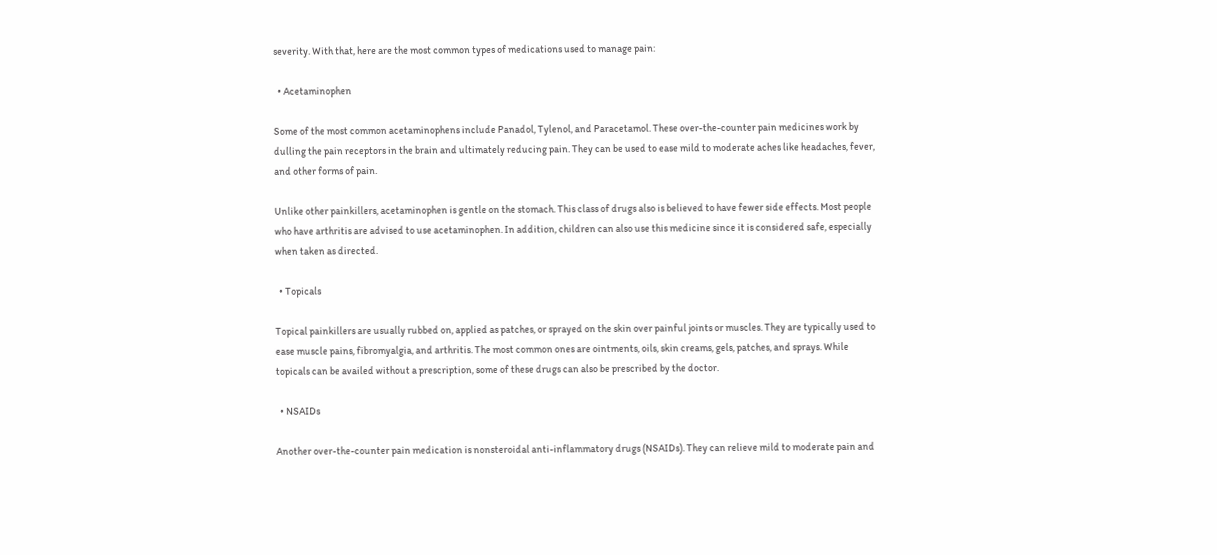severity. With that, here are the most common types of medications used to manage pain:

  • Acetaminophen

Some of the most common acetaminophens include Panadol, Tylenol, and Paracetamol. These over-the-counter pain medicines work by dulling the pain receptors in the brain and ultimately reducing pain. They can be used to ease mild to moderate aches like headaches, fever, and other forms of pain.

Unlike other painkillers, acetaminophen is gentle on the stomach. This class of drugs also is believed to have fewer side effects. Most people who have arthritis are advised to use acetaminophen. In addition, children can also use this medicine since it is considered safe, especially when taken as directed.

  • Topicals

Topical painkillers are usually rubbed on, applied as patches, or sprayed on the skin over painful joints or muscles. They are typically used to ease muscle pains, fibromyalgia, and arthritis. The most common ones are ointments, oils, skin creams, gels, patches, and sprays. While topicals can be availed without a prescription, some of these drugs can also be prescribed by the doctor.

  • NSAIDs

Another over-the-counter pain medication is nonsteroidal anti-inflammatory drugs (NSAIDs). They can relieve mild to moderate pain and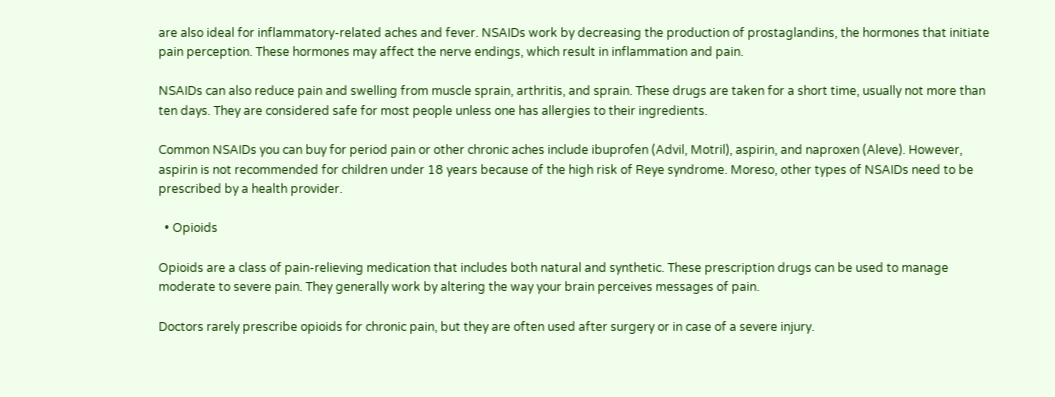are also ideal for inflammatory-related aches and fever. NSAIDs work by decreasing the production of prostaglandins, the hormones that initiate pain perception. These hormones may affect the nerve endings, which result in inflammation and pain.

NSAIDs can also reduce pain and swelling from muscle sprain, arthritis, and sprain. These drugs are taken for a short time, usually not more than ten days. They are considered safe for most people unless one has allergies to their ingredients.

Common NSAIDs you can buy for period pain or other chronic aches include ibuprofen (Advil, Motril), aspirin, and naproxen (Aleve). However, aspirin is not recommended for children under 18 years because of the high risk of Reye syndrome. Moreso, other types of NSAIDs need to be prescribed by a health provider.

  • Opioids

Opioids are a class of pain-relieving medication that includes both natural and synthetic. These prescription drugs can be used to manage moderate to severe pain. They generally work by altering the way your brain perceives messages of pain.

Doctors rarely prescribe opioids for chronic pain, but they are often used after surgery or in case of a severe injury.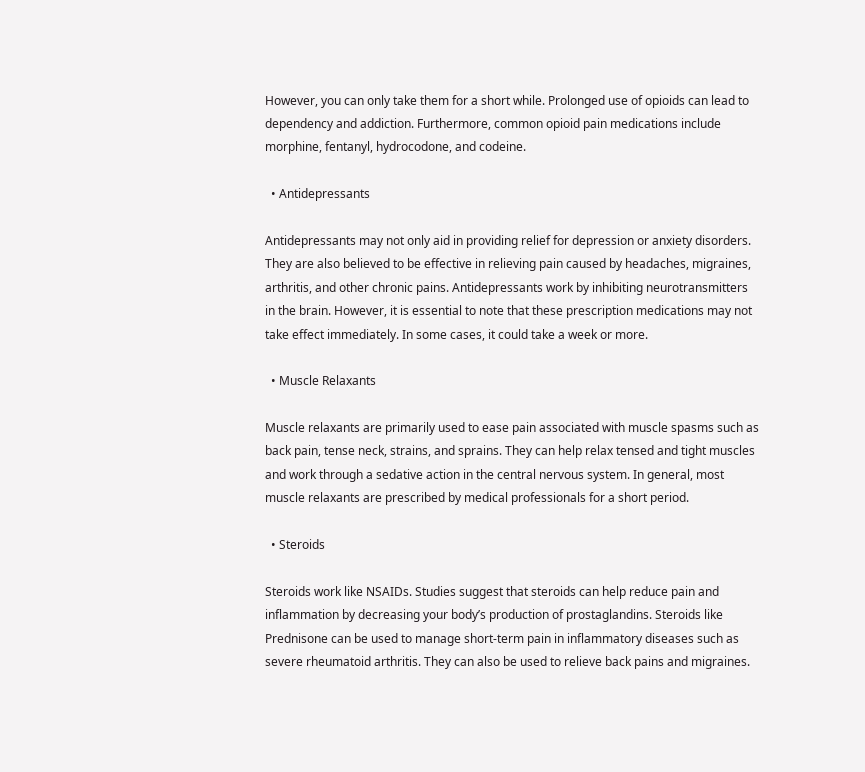However, you can only take them for a short while. Prolonged use of opioids can lead to dependency and addiction. Furthermore, common opioid pain medications include morphine, fentanyl, hydrocodone, and codeine.

  • Antidepressants

Antidepressants may not only aid in providing relief for depression or anxiety disorders. They are also believed to be effective in relieving pain caused by headaches, migraines, arthritis, and other chronic pains. Antidepressants work by inhibiting neurotransmitters in the brain. However, it is essential to note that these prescription medications may not take effect immediately. In some cases, it could take a week or more.

  • Muscle Relaxants

Muscle relaxants are primarily used to ease pain associated with muscle spasms such as back pain, tense neck, strains, and sprains. They can help relax tensed and tight muscles and work through a sedative action in the central nervous system. In general, most muscle relaxants are prescribed by medical professionals for a short period.

  • Steroids

Steroids work like NSAIDs. Studies suggest that steroids can help reduce pain and inflammation by decreasing your body’s production of prostaglandins. Steroids like Prednisone can be used to manage short-term pain in inflammatory diseases such as severe rheumatoid arthritis. They can also be used to relieve back pains and migraines.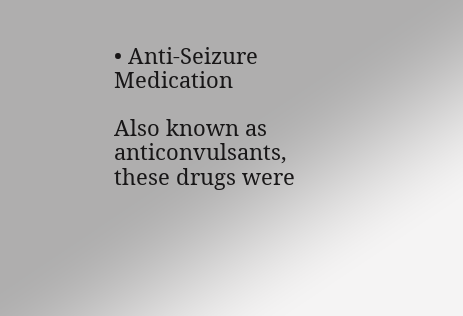• Anti-Seizure Medication

Also known as anticonvulsants, these drugs were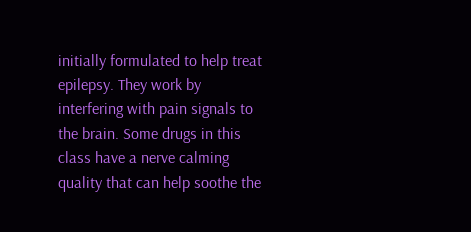initially formulated to help treat epilepsy. They work by interfering with pain signals to the brain. Some drugs in this class have a nerve calming quality that can help soothe the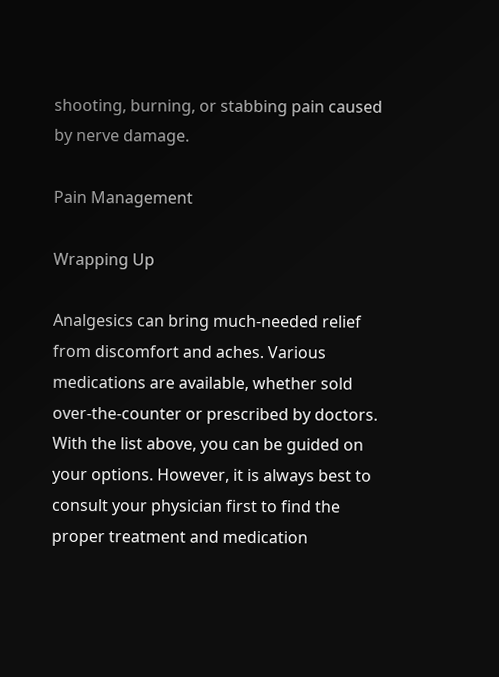shooting, burning, or stabbing pain caused by nerve damage.

Pain Management

Wrapping Up

Analgesics can bring much-needed relief from discomfort and aches. Various medications are available, whether sold over-the-counter or prescribed by doctors. With the list above, you can be guided on your options. However, it is always best to consult your physician first to find the proper treatment and medication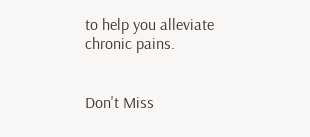to help you alleviate chronic pains.


Don't Miss